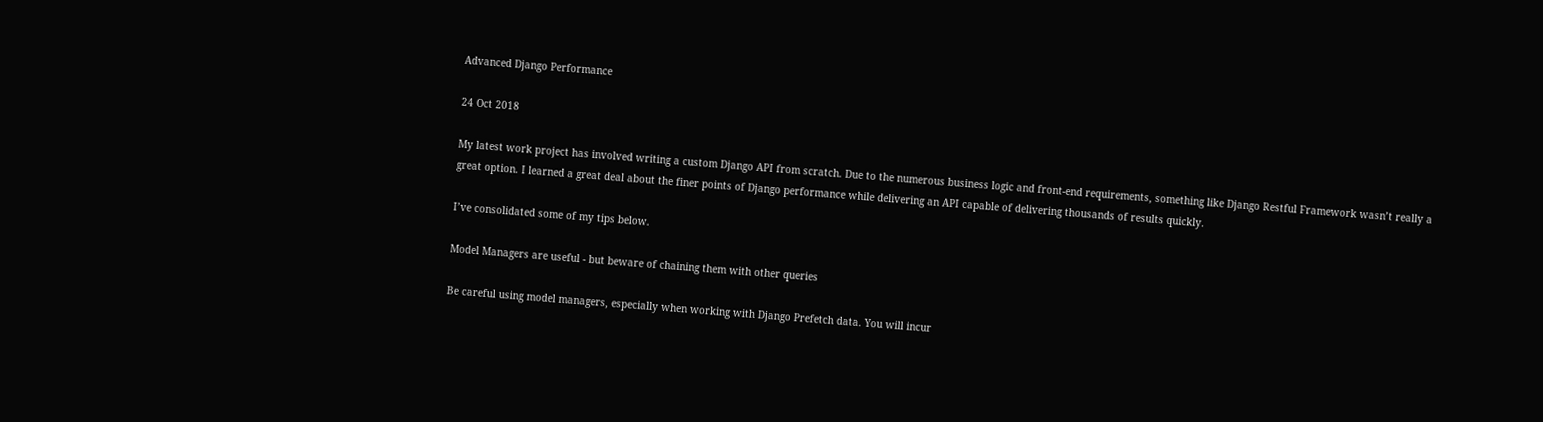Advanced Django Performance

24 Oct 2018

My latest work project has involved writing a custom Django API from scratch. Due to the numerous business logic and front-end requirements, something like Django Restful Framework wasn’t really a great option. I learned a great deal about the finer points of Django performance while delivering an API capable of delivering thousands of results quickly.

I’ve consolidated some of my tips below.

Model Managers are useful - but beware of chaining them with other queries

Be careful using model managers, especially when working with Django Prefetch data. You will incur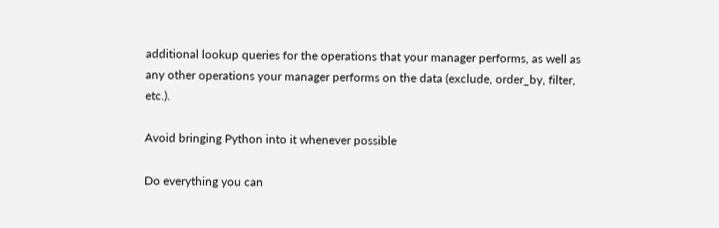additional lookup queries for the operations that your manager performs, as well as any other operations your manager performs on the data (exclude, order_by, filter, etc.).

Avoid bringing Python into it whenever possible

Do everything you can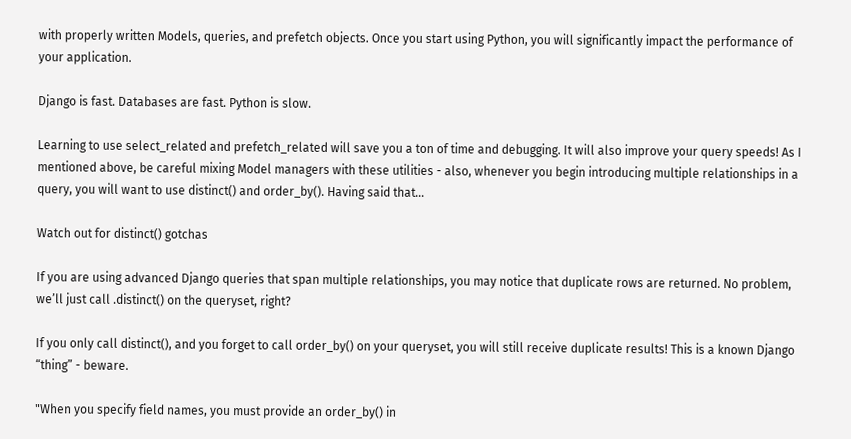with properly written Models, queries, and prefetch objects. Once you start using Python, you will significantly impact the performance of your application.

Django is fast. Databases are fast. Python is slow.

Learning to use select_related and prefetch_related will save you a ton of time and debugging. It will also improve your query speeds! As I mentioned above, be careful mixing Model managers with these utilities - also, whenever you begin introducing multiple relationships in a query, you will want to use distinct() and order_by(). Having said that…

Watch out for distinct() gotchas

If you are using advanced Django queries that span multiple relationships, you may notice that duplicate rows are returned. No problem, we’ll just call .distinct() on the queryset, right?

If you only call distinct(), and you forget to call order_by() on your queryset, you will still receive duplicate results! This is a known Django “thing” - beware.

"When you specify field names, you must provide an order_by() in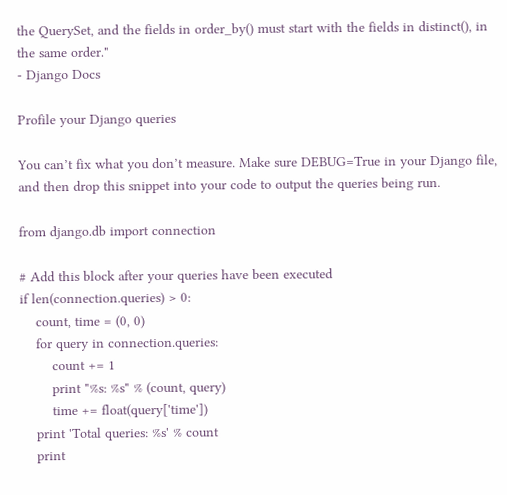the QuerySet, and the fields in order_by() must start with the fields in distinct(), in the same order."
- Django Docs

Profile your Django queries

You can’t fix what you don’t measure. Make sure DEBUG=True in your Django file, and then drop this snippet into your code to output the queries being run.

from django.db import connection

# Add this block after your queries have been executed
if len(connection.queries) > 0:
    count, time = (0, 0)
    for query in connection.queries:
        count += 1
        print "%s: %s" % (count, query)
        time += float(query['time'])
    print 'Total queries: %s' % count
    print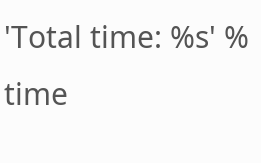'Total time: %s' % time